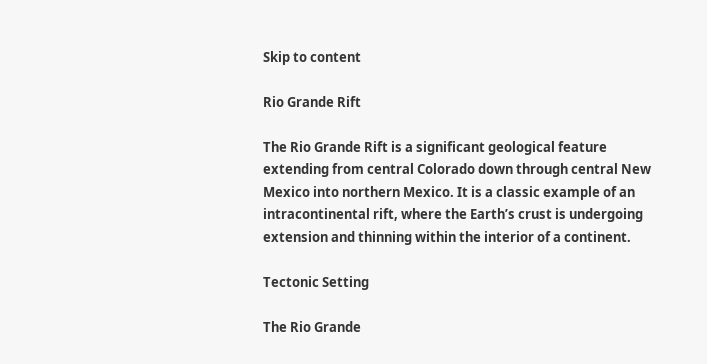Skip to content

Rio Grande Rift

The Rio Grande Rift is a significant geological feature extending from central Colorado down through central New Mexico into northern Mexico. It is a classic example of an intracontinental rift, where the Earth’s crust is undergoing extension and thinning within the interior of a continent.

Tectonic Setting

The Rio Grande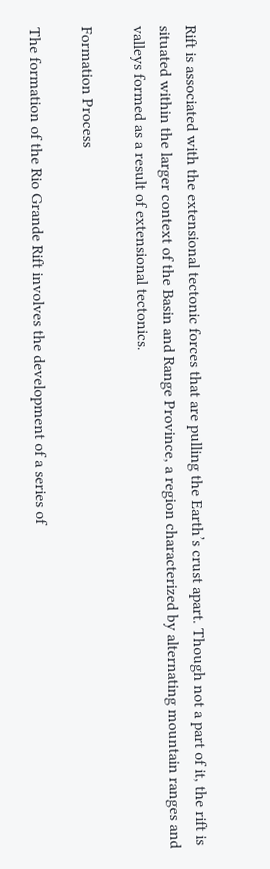Rift is associated with the extensional tectonic forces that are pulling the Earth’s crust apart. Though not a part of it, the rift is situated within the larger context of the Basin and Range Province, a region characterized by alternating mountain ranges and valleys formed as a result of extensional tectonics.

Formation Process

The formation of the Rio Grande Rift involves the development of a series of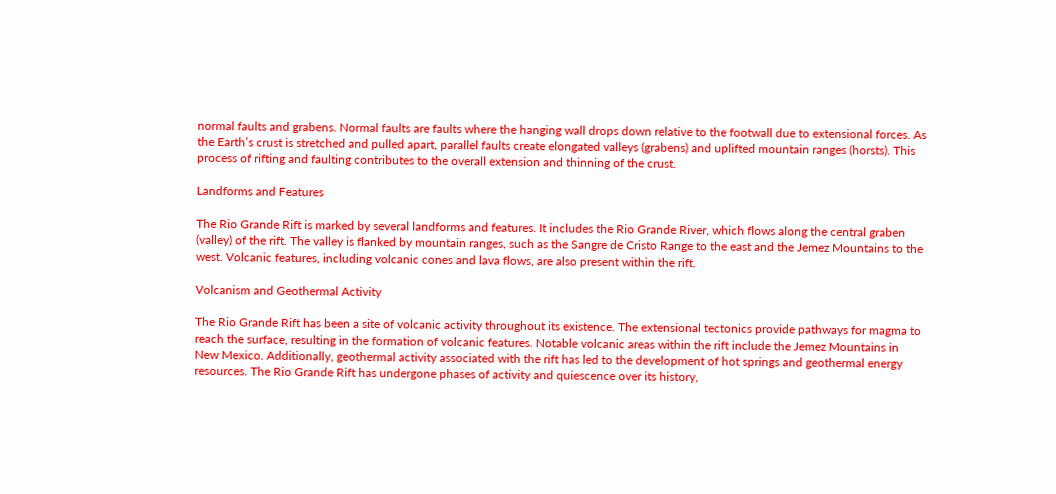normal faults and grabens. Normal faults are faults where the hanging wall drops down relative to the footwall due to extensional forces. As the Earth’s crust is stretched and pulled apart, parallel faults create elongated valleys (grabens) and uplifted mountain ranges (horsts). This process of rifting and faulting contributes to the overall extension and thinning of the crust.

Landforms and Features

The Rio Grande Rift is marked by several landforms and features. It includes the Rio Grande River, which flows along the central graben (valley) of the rift. The valley is flanked by mountain ranges, such as the Sangre de Cristo Range to the east and the Jemez Mountains to the west. Volcanic features, including volcanic cones and lava flows, are also present within the rift.

Volcanism and Geothermal Activity

The Rio Grande Rift has been a site of volcanic activity throughout its existence. The extensional tectonics provide pathways for magma to reach the surface, resulting in the formation of volcanic features. Notable volcanic areas within the rift include the Jemez Mountains in New Mexico. Additionally, geothermal activity associated with the rift has led to the development of hot springs and geothermal energy resources. The Rio Grande Rift has undergone phases of activity and quiescence over its history,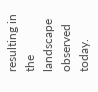resulting in the landscape observed today.